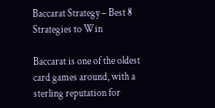Baccarat Strategy – Best 8 Strategies to Win

Baccarat is one of the oldest card games around, with a sterling reputation for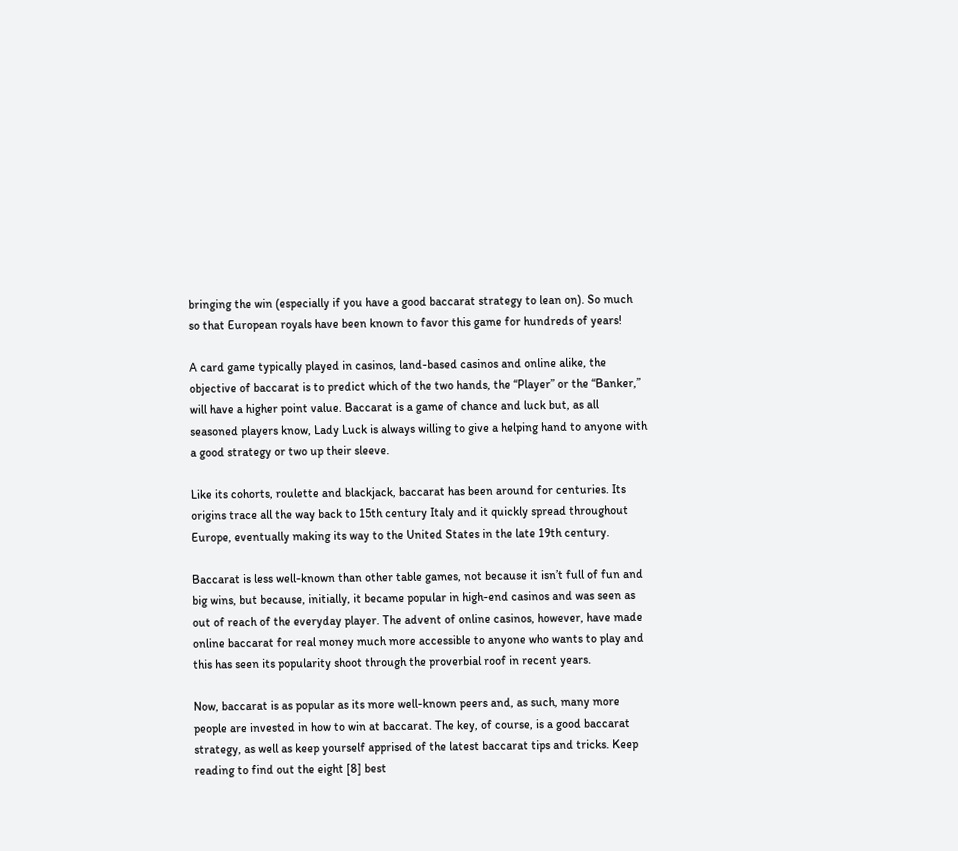bringing the win (especially if you have a good baccarat strategy to lean on). So much so that European royals have been known to favor this game for hundreds of years!

A card game typically played in casinos, land-based casinos and online alike, the objective of baccarat is to predict which of the two hands, the “Player” or the “Banker,” will have a higher point value. Baccarat is a game of chance and luck but, as all seasoned players know, Lady Luck is always willing to give a helping hand to anyone with a good strategy or two up their sleeve.

Like its cohorts, roulette and blackjack, baccarat has been around for centuries. Its origins trace all the way back to 15th century Italy and it quickly spread throughout Europe, eventually making its way to the United States in the late 19th century.

Baccarat is less well-known than other table games, not because it isn’t full of fun and big wins, but because, initially, it became popular in high-end casinos and was seen as out of reach of the everyday player. The advent of online casinos, however, have made online baccarat for real money much more accessible to anyone who wants to play and this has seen its popularity shoot through the proverbial roof in recent years.

Now, baccarat is as popular as its more well-known peers and, as such, many more people are invested in how to win at baccarat. The key, of course, is a good baccarat strategy, as well as keep yourself apprised of the latest baccarat tips and tricks. Keep reading to find out the eight [8] best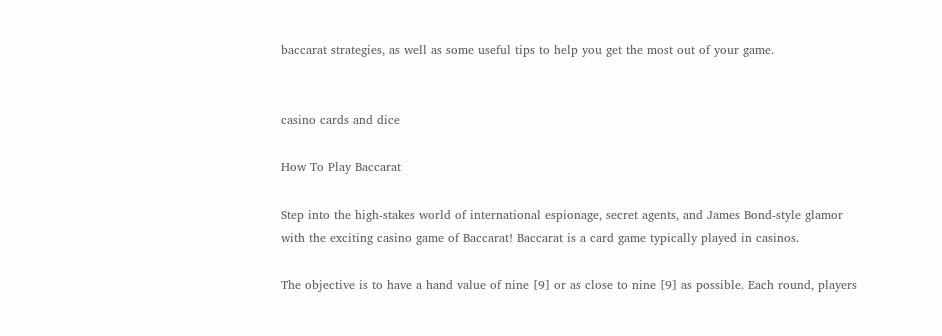baccarat strategies, as well as some useful tips to help you get the most out of your game.


casino cards and dice

How To Play Baccarat

Step into the high-stakes world of international espionage, secret agents, and James Bond-style glamor with the exciting casino game of Baccarat! Baccarat is a card game typically played in casinos.

The objective is to have a hand value of nine [9] or as close to nine [9] as possible. Each round, players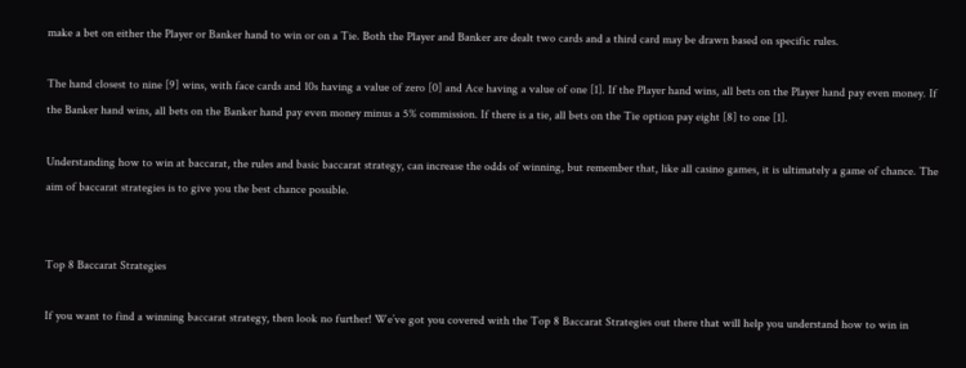make a bet on either the Player or Banker hand to win or on a Tie. Both the Player and Banker are dealt two cards and a third card may be drawn based on specific rules.

The hand closest to nine [9] wins, with face cards and 10s having a value of zero [0] and Ace having a value of one [1]. If the Player hand wins, all bets on the Player hand pay even money. If the Banker hand wins, all bets on the Banker hand pay even money minus a 5% commission. If there is a tie, all bets on the Tie option pay eight [8] to one [1].

Understanding how to win at baccarat, the rules and basic baccarat strategy, can increase the odds of winning, but remember that, like all casino games, it is ultimately a game of chance. The aim of baccarat strategies is to give you the best chance possible.


Top 8 Baccarat Strategies

If you want to find a winning baccarat strategy, then look no further! We’ve got you covered with the Top 8 Baccarat Strategies out there that will help you understand how to win in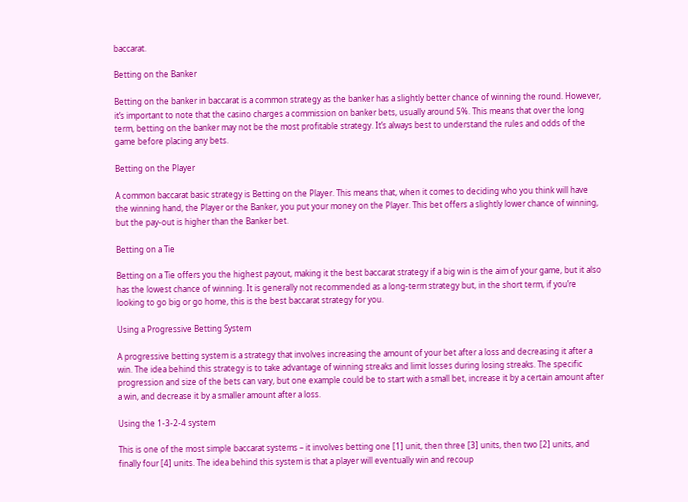baccarat.

Betting on the Banker

Betting on the banker in baccarat is a common strategy as the banker has a slightly better chance of winning the round. However, it’s important to note that the casino charges a commission on banker bets, usually around 5%. This means that over the long term, betting on the banker may not be the most profitable strategy. It’s always best to understand the rules and odds of the game before placing any bets.

Betting on the Player

A common baccarat basic strategy is Betting on the Player. This means that, when it comes to deciding who you think will have the winning hand, the Player or the Banker, you put your money on the Player. This bet offers a slightly lower chance of winning, but the pay-out is higher than the Banker bet.

Betting on a Tie

Betting on a Tie offers you the highest payout, making it the best baccarat strategy if a big win is the aim of your game, but it also has the lowest chance of winning. It is generally not recommended as a long-term strategy but, in the short term, if you’re looking to go big or go home, this is the best baccarat strategy for you.

Using a Progressive Betting System

A progressive betting system is a strategy that involves increasing the amount of your bet after a loss and decreasing it after a win. The idea behind this strategy is to take advantage of winning streaks and limit losses during losing streaks. The specific progression and size of the bets can vary, but one example could be to start with a small bet, increase it by a certain amount after a win, and decrease it by a smaller amount after a loss.

Using the 1-3-2-4 system

This is one of the most simple baccarat systems – it involves betting one [1] unit, then three [3] units, then two [2] units, and finally four [4] units. The idea behind this system is that a player will eventually win and recoup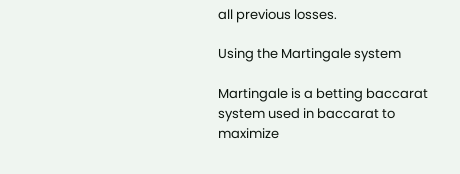all previous losses.

Using the Martingale system

Martingale is a betting baccarat system used in baccarat to maximize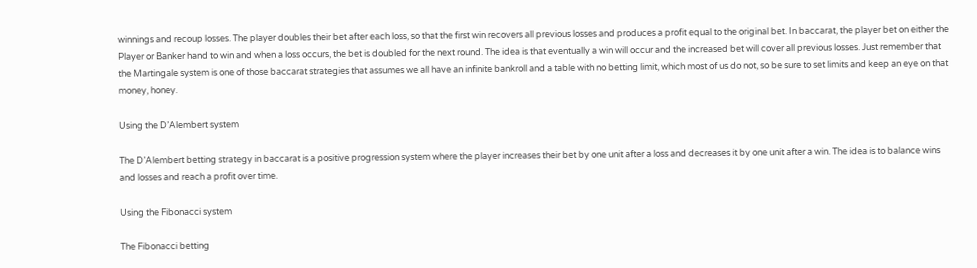winnings and recoup losses. The player doubles their bet after each loss, so that the first win recovers all previous losses and produces a profit equal to the original bet. In baccarat, the player bet on either the Player or Banker hand to win and when a loss occurs, the bet is doubled for the next round. The idea is that eventually a win will occur and the increased bet will cover all previous losses. Just remember that the Martingale system is one of those baccarat strategies that assumes we all have an infinite bankroll and a table with no betting limit, which most of us do not, so be sure to set limits and keep an eye on that money, honey.

Using the D’Alembert system

The D’Alembert betting strategy in baccarat is a positive progression system where the player increases their bet by one unit after a loss and decreases it by one unit after a win. The idea is to balance wins and losses and reach a profit over time.

Using the Fibonacci system

The Fibonacci betting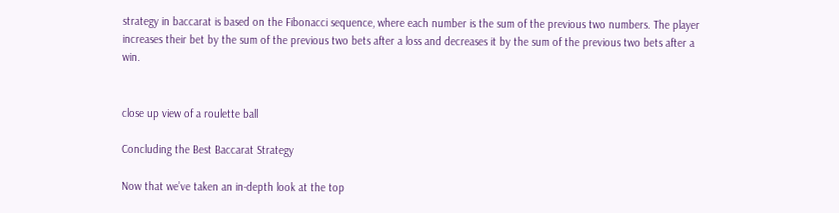strategy in baccarat is based on the Fibonacci sequence, where each number is the sum of the previous two numbers. The player increases their bet by the sum of the previous two bets after a loss and decreases it by the sum of the previous two bets after a win.


close up view of a roulette ball

Concluding the Best Baccarat Strategy

Now that we’ve taken an in-depth look at the top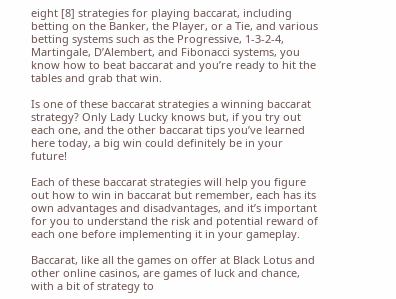eight [8] strategies for playing baccarat, including betting on the Banker, the Player, or a Tie, and various betting systems such as the Progressive, 1-3-2-4, Martingale, D’Alembert, and Fibonacci systems, you know how to beat baccarat and you’re ready to hit the tables and grab that win.

Is one of these baccarat strategies a winning baccarat strategy? Only Lady Lucky knows but, if you try out each one, and the other baccarat tips you’ve learned here today, a big win could definitely be in your future!

Each of these baccarat strategies will help you figure out how to win in baccarat but remember, each has its own advantages and disadvantages, and it’s important for you to understand the risk and potential reward of each one before implementing it in your gameplay.

Baccarat, like all the games on offer at Black Lotus and other online casinos, are games of luck and chance, with a bit of strategy to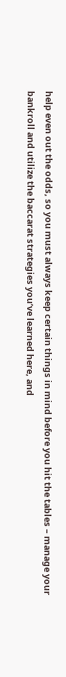help even out the odds, so you must always keep certain things in mind before you hit the tables – manage your bankroll and utilize the baccarat strategies you’ve learned here, and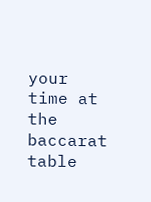your time at the baccarat table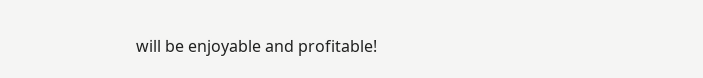will be enjoyable and profitable!